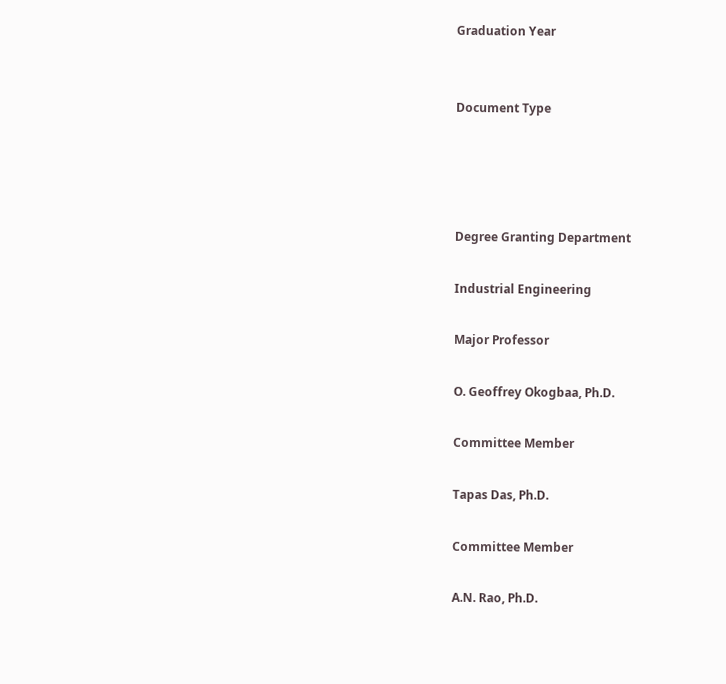Graduation Year


Document Type




Degree Granting Department

Industrial Engineering

Major Professor

O. Geoffrey Okogbaa, Ph.D.

Committee Member

Tapas Das, Ph.D.

Committee Member

A.N. Rao, Ph.D.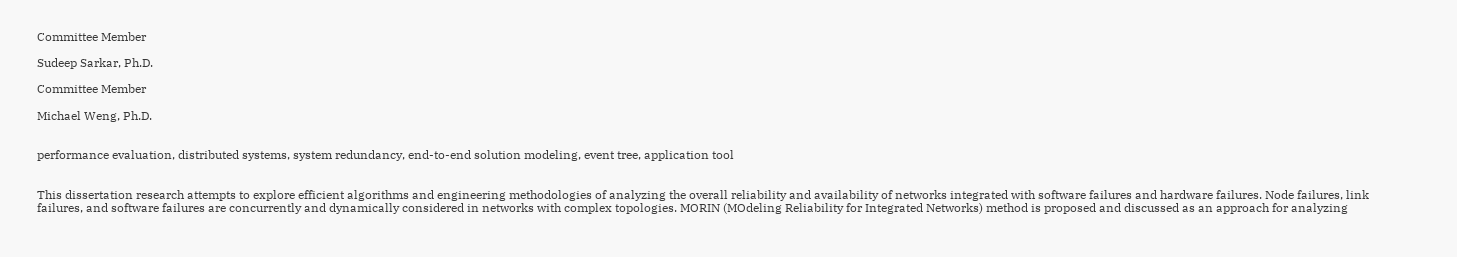Committee Member

Sudeep Sarkar, Ph.D.

Committee Member

Michael Weng, Ph.D.


performance evaluation, distributed systems, system redundancy, end-to-end solution modeling, event tree, application tool


This dissertation research attempts to explore efficient algorithms and engineering methodologies of analyzing the overall reliability and availability of networks integrated with software failures and hardware failures. Node failures, link failures, and software failures are concurrently and dynamically considered in networks with complex topologies. MORIN (MOdeling Reliability for Integrated Networks) method is proposed and discussed as an approach for analyzing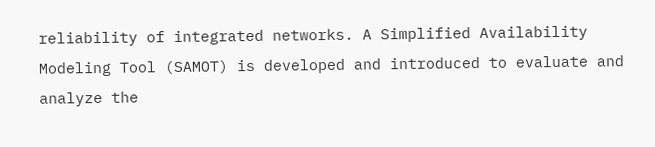reliability of integrated networks. A Simplified Availability Modeling Tool (SAMOT) is developed and introduced to evaluate and analyze the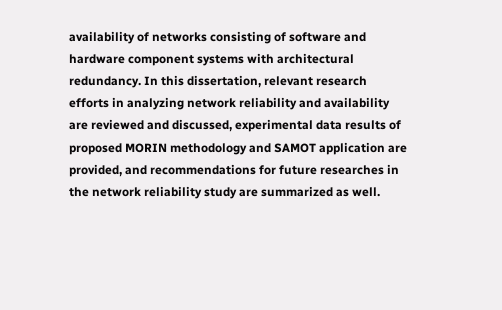availability of networks consisting of software and hardware component systems with architectural redundancy. In this dissertation, relevant research efforts in analyzing network reliability and availability are reviewed and discussed, experimental data results of proposed MORIN methodology and SAMOT application are provided, and recommendations for future researches in the network reliability study are summarized as well.